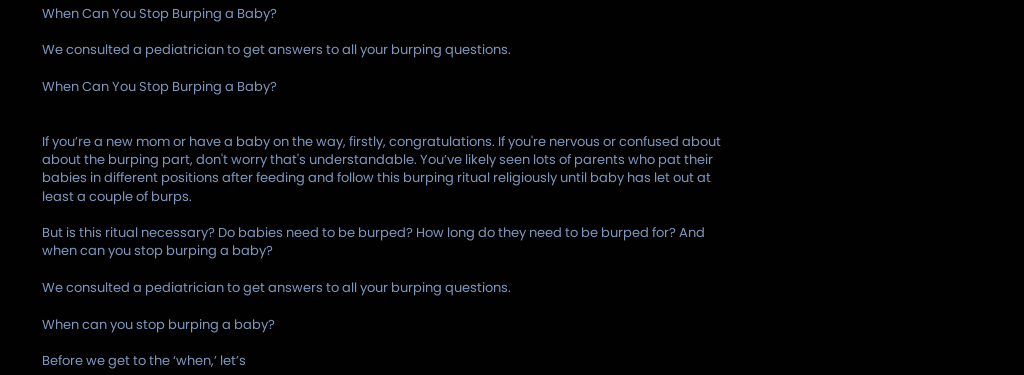When Can You Stop Burping a Baby?

We consulted a pediatrician to get answers to all your burping questions.

When Can You Stop Burping a Baby?


If you’re a new mom or have a baby on the way, firstly, congratulations. If you're nervous or confused about about the burping part, don't worry that's understandable. You’ve likely seen lots of parents who pat their babies in different positions after feeding and follow this burping ritual religiously until baby has let out at least a couple of burps.

But is this ritual necessary? Do babies need to be burped? How long do they need to be burped for? And when can you stop burping a baby?

We consulted a pediatrician to get answers to all your burping questions.

When can you stop burping a baby?

Before we get to the ‘when,’ let’s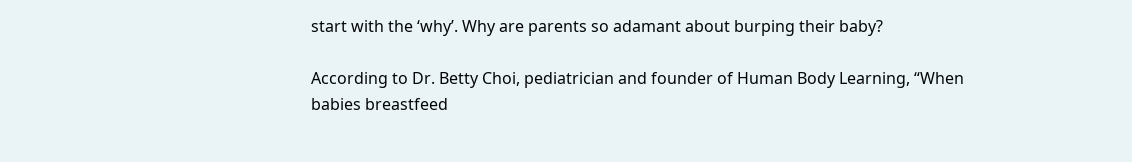start with the ‘why’. Why are parents so adamant about burping their baby?

According to Dr. Betty Choi, pediatrician and founder of Human Body Learning, “When babies breastfeed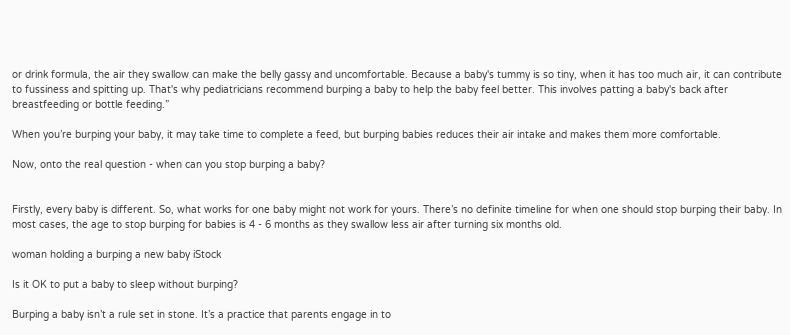or drink formula, the air they swallow can make the belly gassy and uncomfortable. Because a baby's tummy is so tiny, when it has too much air, it can contribute to fussiness and spitting up. That's why pediatricians recommend burping a baby to help the baby feel better. This involves patting a baby's back after breastfeeding or bottle feeding.”

When you’re burping your baby, it may take time to complete a feed, but burping babies reduces their air intake and makes them more comfortable.

Now, onto the real question - when can you stop burping a baby?


Firstly, every baby is different. So, what works for one baby might not work for yours. There’s no definite timeline for when one should stop burping their baby. In most cases, the age to stop burping for babies is 4 - 6 months as they swallow less air after turning six months old.

woman holding a burping a new baby iStock

Is it OK to put a baby to sleep without burping?

Burping a baby isn’t a rule set in stone. It’s a practice that parents engage in to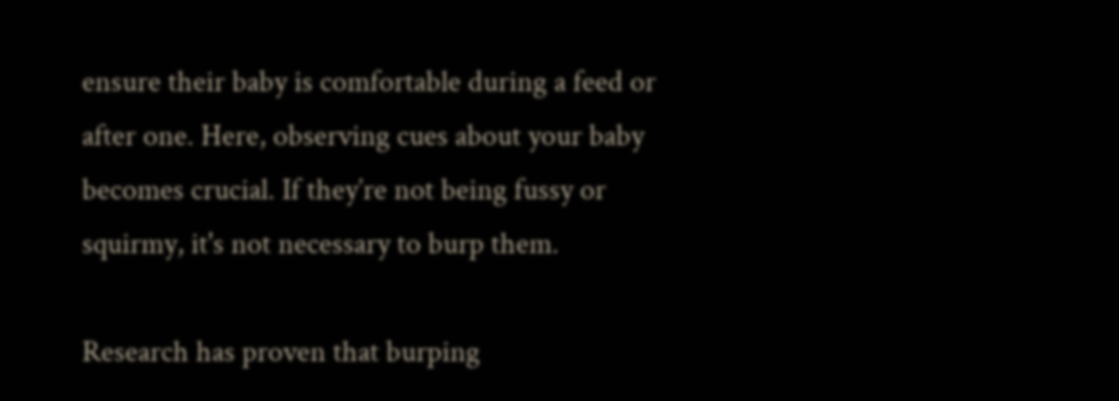ensure their baby is comfortable during a feed or after one. Here, observing cues about your baby becomes crucial. If they’re not being fussy or squirmy, it's not necessary to burp them.

Research has proven that burping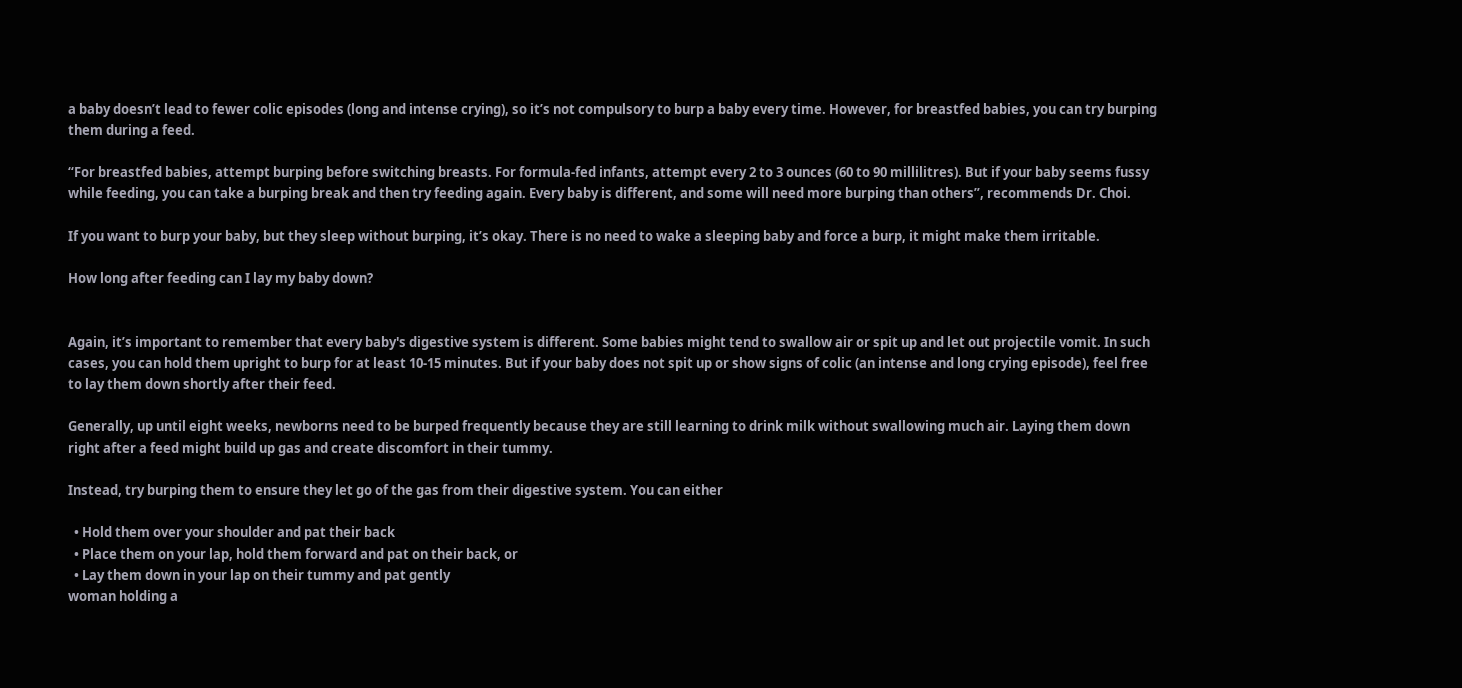a baby doesn’t lead to fewer colic episodes (long and intense crying), so it’s not compulsory to burp a baby every time. However, for breastfed babies, you can try burping them during a feed.

“For breastfed babies, attempt burping before switching breasts. For formula-fed infants, attempt every 2 to 3 ounces (60 to 90 millilitres). But if your baby seems fussy while feeding, you can take a burping break and then try feeding again. Every baby is different, and some will need more burping than others”, recommends Dr. Choi.

If you want to burp your baby, but they sleep without burping, it’s okay. There is no need to wake a sleeping baby and force a burp, it might make them irritable.

How long after feeding can I lay my baby down?


Again, it’s important to remember that every baby's digestive system is different. Some babies might tend to swallow air or spit up and let out projectile vomit. In such cases, you can hold them upright to burp for at least 10-15 minutes. But if your baby does not spit up or show signs of colic (an intense and long crying episode), feel free to lay them down shortly after their feed.

Generally, up until eight weeks, newborns need to be burped frequently because they are still learning to drink milk without swallowing much air. Laying them down right after a feed might build up gas and create discomfort in their tummy.

Instead, try burping them to ensure they let go of the gas from their digestive system. You can either

  • Hold them over your shoulder and pat their back
  • Place them on your lap, hold them forward and pat on their back, or
  • Lay them down in your lap on their tummy and pat gently
woman holding a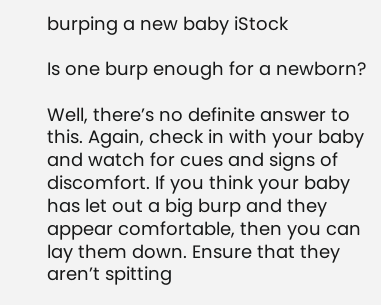burping a new baby iStock

Is one burp enough for a newborn?

Well, there’s no definite answer to this. Again, check in with your baby and watch for cues and signs of discomfort. If you think your baby has let out a big burp and they appear comfortable, then you can lay them down. Ensure that they aren’t spitting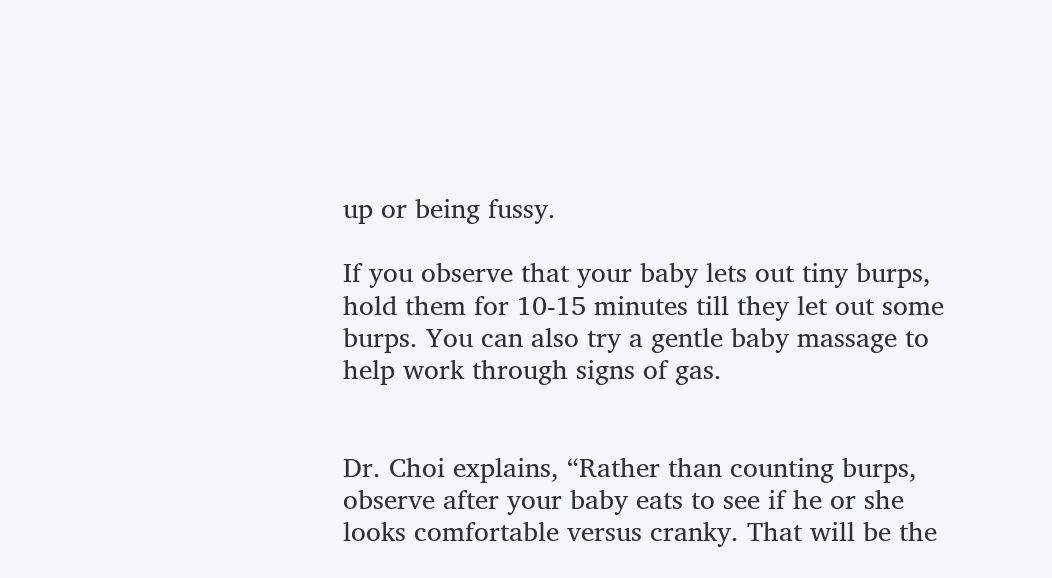up or being fussy.

If you observe that your baby lets out tiny burps, hold them for 10-15 minutes till they let out some burps. You can also try a gentle baby massage to help work through signs of gas.


Dr. Choi explains, “Rather than counting burps, observe after your baby eats to see if he or she looks comfortable versus cranky. That will be the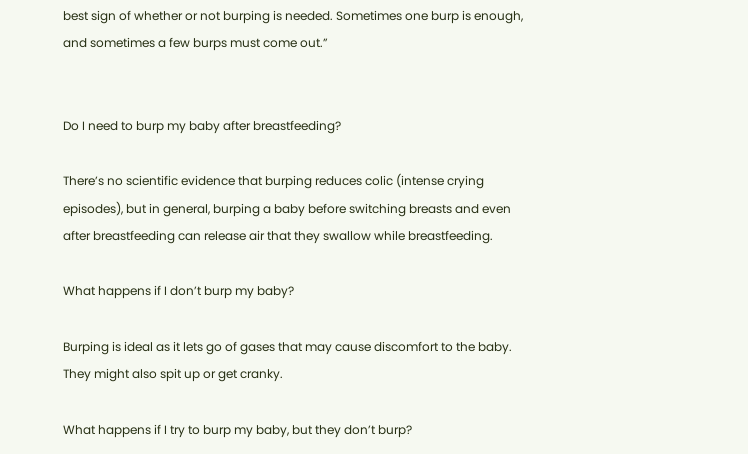best sign of whether or not burping is needed. Sometimes one burp is enough, and sometimes a few burps must come out.”


Do I need to burp my baby after breastfeeding?

There’s no scientific evidence that burping reduces colic (intense crying episodes), but in general, burping a baby before switching breasts and even after breastfeeding can release air that they swallow while breastfeeding.

What happens if I don’t burp my baby?

Burping is ideal as it lets go of gases that may cause discomfort to the baby. They might also spit up or get cranky.

What happens if I try to burp my baby, but they don’t burp?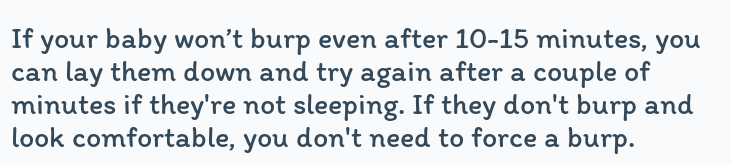If your baby won’t burp even after 10-15 minutes, you can lay them down and try again after a couple of minutes if they're not sleeping. If they don't burp and look comfortable, you don't need to force a burp.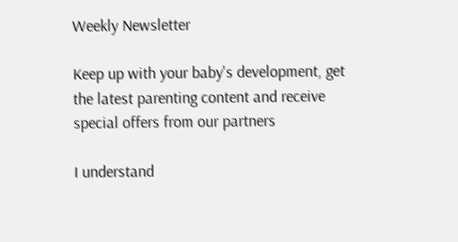Weekly Newsletter

Keep up with your baby's development, get the latest parenting content and receive special offers from our partners

I understand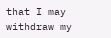that I may withdraw my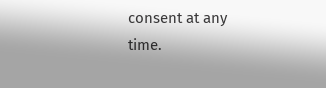consent at any time.